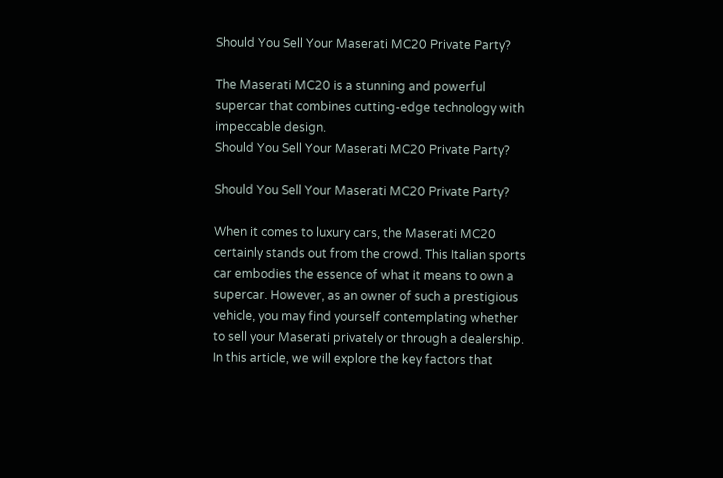Should You Sell Your Maserati MC20 Private Party?

The Maserati MC20 is a stunning and powerful supercar that combines cutting-edge technology with impeccable design.
Should You Sell Your Maserati MC20 Private Party?

Should You Sell Your Maserati MC20 Private Party?

When it comes to luxury cars, the Maserati MC20 certainly stands out from the crowd. This Italian sports car embodies the essence of what it means to own a supercar. However, as an owner of such a prestigious vehicle, you may find yourself contemplating whether to sell your Maserati privately or through a dealership. In this article, we will explore the key factors that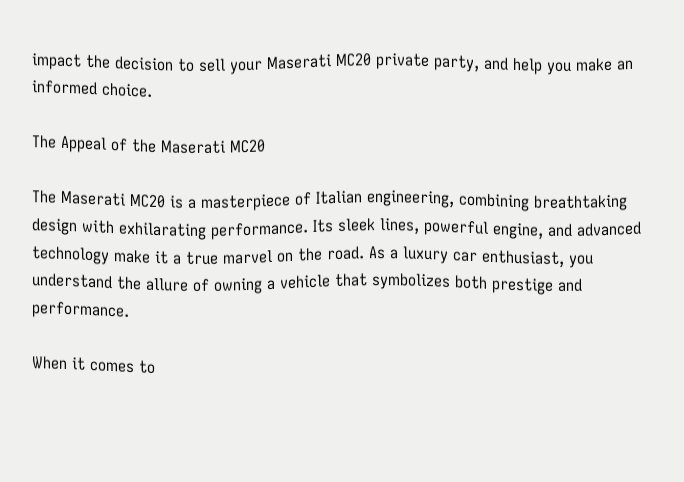impact the decision to sell your Maserati MC20 private party, and help you make an informed choice.

The Appeal of the Maserati MC20

The Maserati MC20 is a masterpiece of Italian engineering, combining breathtaking design with exhilarating performance. Its sleek lines, powerful engine, and advanced technology make it a true marvel on the road. As a luxury car enthusiast, you understand the allure of owning a vehicle that symbolizes both prestige and performance.

When it comes to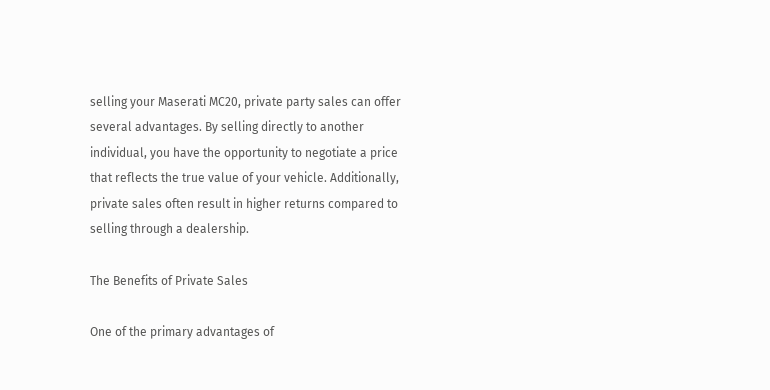selling your Maserati MC20, private party sales can offer several advantages. By selling directly to another individual, you have the opportunity to negotiate a price that reflects the true value of your vehicle. Additionally, private sales often result in higher returns compared to selling through a dealership.

The Benefits of Private Sales

One of the primary advantages of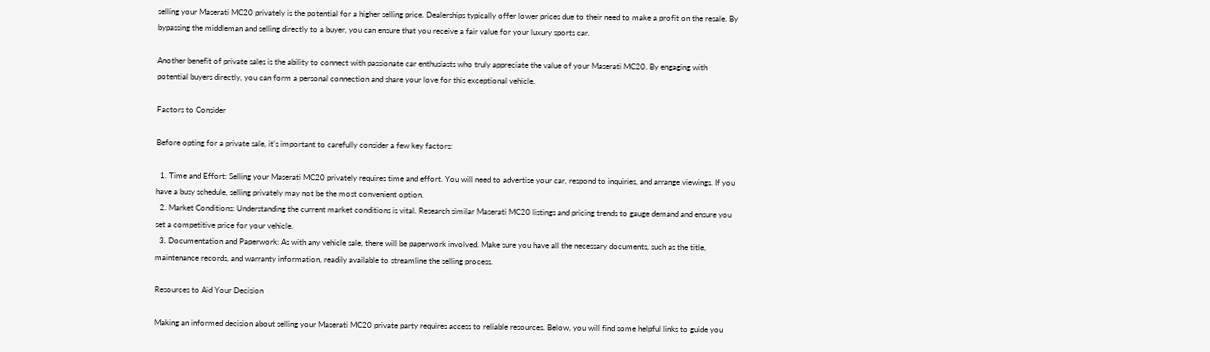selling your Maserati MC20 privately is the potential for a higher selling price. Dealerships typically offer lower prices due to their need to make a profit on the resale. By bypassing the middleman and selling directly to a buyer, you can ensure that you receive a fair value for your luxury sports car.

Another benefit of private sales is the ability to connect with passionate car enthusiasts who truly appreciate the value of your Maserati MC20. By engaging with potential buyers directly, you can form a personal connection and share your love for this exceptional vehicle.

Factors to Consider

Before opting for a private sale, it's important to carefully consider a few key factors:

  1. Time and Effort: Selling your Maserati MC20 privately requires time and effort. You will need to advertise your car, respond to inquiries, and arrange viewings. If you have a busy schedule, selling privately may not be the most convenient option.
  2. Market Conditions: Understanding the current market conditions is vital. Research similar Maserati MC20 listings and pricing trends to gauge demand and ensure you set a competitive price for your vehicle.
  3. Documentation and Paperwork: As with any vehicle sale, there will be paperwork involved. Make sure you have all the necessary documents, such as the title, maintenance records, and warranty information, readily available to streamline the selling process.

Resources to Aid Your Decision

Making an informed decision about selling your Maserati MC20 private party requires access to reliable resources. Below, you will find some helpful links to guide you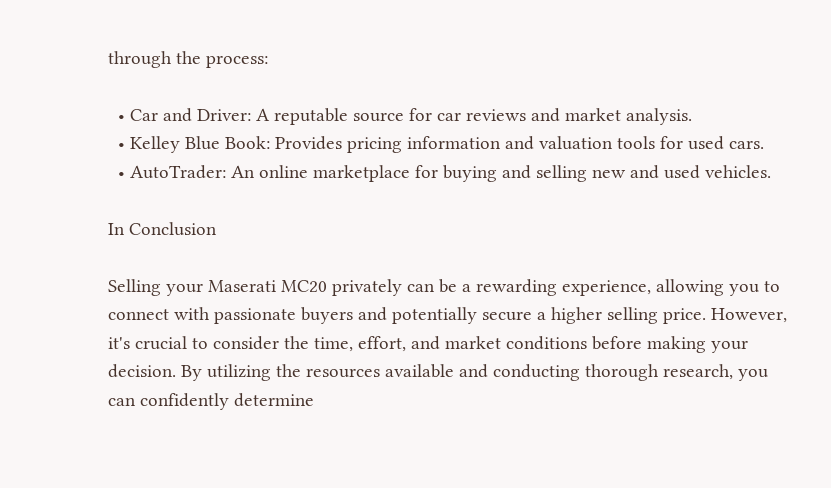through the process:

  • Car and Driver: A reputable source for car reviews and market analysis.
  • Kelley Blue Book: Provides pricing information and valuation tools for used cars.
  • AutoTrader: An online marketplace for buying and selling new and used vehicles.

In Conclusion

Selling your Maserati MC20 privately can be a rewarding experience, allowing you to connect with passionate buyers and potentially secure a higher selling price. However, it's crucial to consider the time, effort, and market conditions before making your decision. By utilizing the resources available and conducting thorough research, you can confidently determine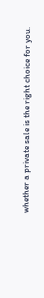whether a private sale is the right choice for you.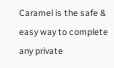Caramel is the safe & easy way to complete any private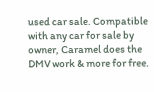used car sale. Compatible with any car for sale by owner, Caramel does the DMV work & more for free.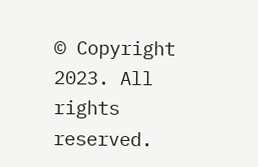© Copyright 2023. All rights reserved.